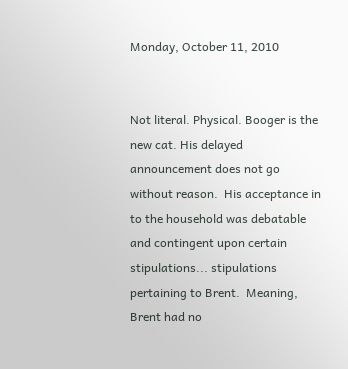Monday, October 11, 2010


Not literal. Physical. Booger is the new cat. His delayed announcement does not go without reason.  His acceptance in to the household was debatable and contingent upon certain stipulations... stipulations pertaining to Brent.  Meaning, Brent had no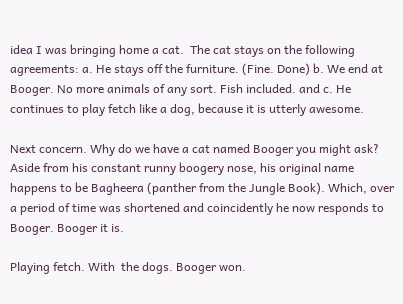idea I was bringing home a cat.  The cat stays on the following agreements: a. He stays off the furniture. (Fine. Done) b. We end at Booger. No more animals of any sort. Fish included. and c. He continues to play fetch like a dog, because it is utterly awesome.

Next concern. Why do we have a cat named Booger you might ask? Aside from his constant runny boogery nose, his original name happens to be Bagheera (panther from the Jungle Book). Which, over a period of time was shortened and coincidently he now responds to Booger. Booger it is.

Playing fetch. With  the dogs. Booger won.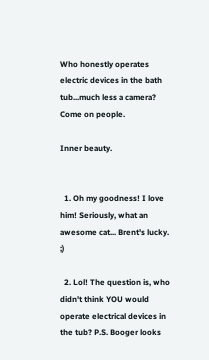Who honestly operates electric devices in the bath tub...much less a camera? Come on people.

Inner beauty.


  1. Oh my goodness! I love him! Seriously, what an awesome cat... Brent's lucky. ;)

  2. Lol! The question is, who didn't think YOU would operate electrical devices in the tub? P.S. Booger looks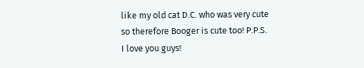like my old cat D.C. who was very cute so therefore Booger is cute too! P.P.S. I love you guys!